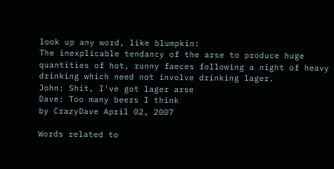look up any word, like blumpkin:
The inexplicable tendancy of the arse to produce huge quantities of hot, runny faeces following a night of heavy drinking which need not involve drinking lager.
John: Shit, I've got lager arse
Dave: Too many beers I think
by CrazyDave April 02, 2007

Words related to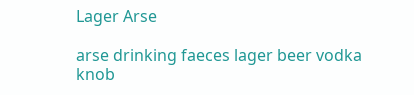Lager Arse

arse drinking faeces lager beer vodka knob